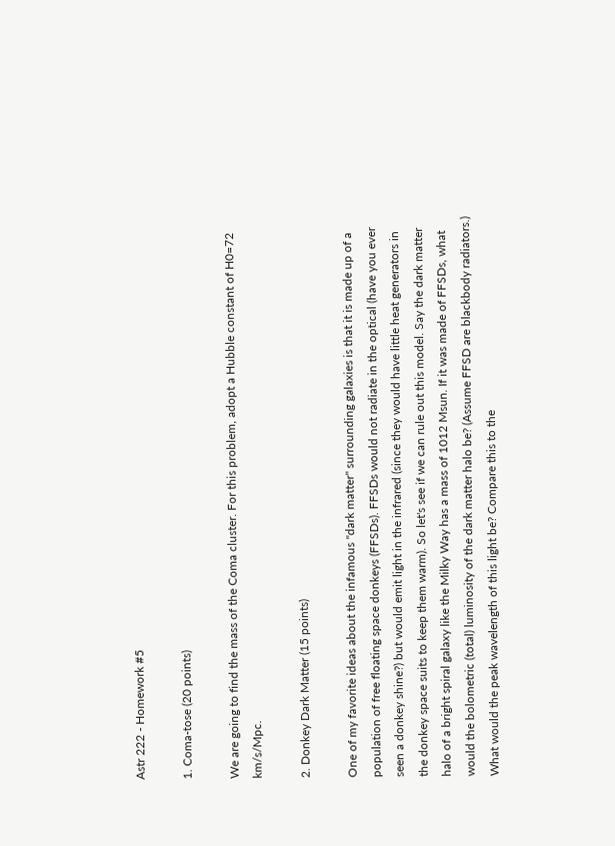Astr 222 - Homework #5

1. Coma-tose (20 points)

We are going to find the mass of the Coma cluster. For this problem, adopt a Hubble constant of H0=72 km/s/Mpc.

2. Donkey Dark Matter (15 points)

One of my favorite ideas about the infamous "dark matter" surrounding galaxies is that it is made up of a population of free floating space donkeys (FFSDs). FFSDs would not radiate in the optical (have you ever seen a donkey shine?) but would emit light in the infrared (since they would have little heat generators in the donkey space suits to keep them warm). So let's see if we can rule out this model. Say the dark matter halo of a bright spiral galaxy like the Milky Way has a mass of 1012 Msun. If it was made of FFSDs, what would the bolometric (total) luminosity of the dark matter halo be? (Assume FFSD are blackbody radiators.) What would the peak wavelength of this light be? Compare this to the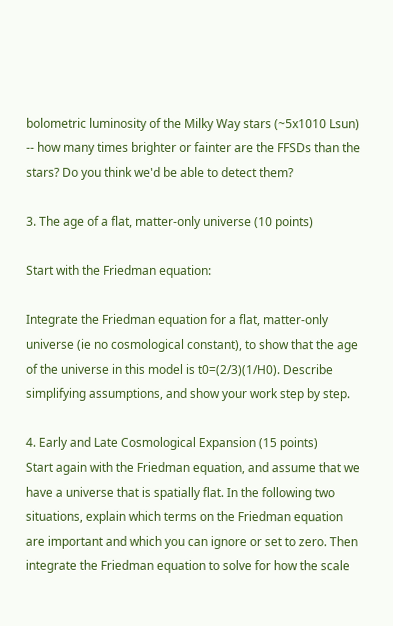bolometric luminosity of the Milky Way stars (~5x1010 Lsun) -- how many times brighter or fainter are the FFSDs than the stars? Do you think we'd be able to detect them?

3. The age of a flat, matter-only universe (10 points)

Start with the Friedman equation:

Integrate the Friedman equation for a flat, matter-only universe (ie no cosmological constant), to show that the age of the universe in this model is t0=(2/3)(1/H0). Describe simplifying assumptions, and show your work step by step.

4. Early and Late Cosmological Expansion (15 points)
Start again with the Friedman equation, and assume that we have a universe that is spatially flat. In the following two situations, explain which terms on the Friedman equation are important and which you can ignore or set to zero. Then integrate the Friedman equation to solve for how the scale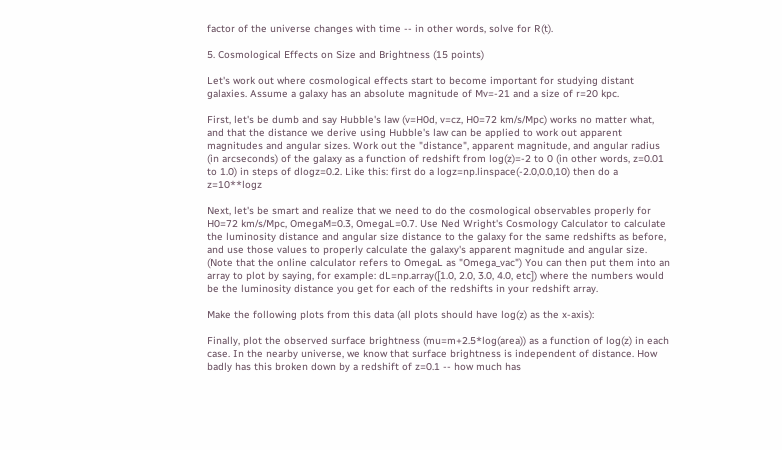factor of the universe changes with time -- in other words, solve for R(t).

5. Cosmological Effects on Size and Brightness (15 points)

Let's work out where cosmological effects start to become important for studying distant galaxies. Assume a galaxy has an absolute magnitude of Mv=-21 and a size of r=20 kpc.

First, let's be dumb and say Hubble's law (v=H0d, v=cz, H0=72 km/s/Mpc) works no matter what, and that the distance we derive using Hubble's law can be applied to work out apparent magnitudes and angular sizes. Work out the "distance", apparent magnitude, and angular radius (in arcseconds) of the galaxy as a function of redshift from log(z)=-2 to 0 (in other words, z=0.01 to 1.0) in steps of dlogz=0.2. Like this: first do a logz=np.linspace(-2.0,0.0,10) then do a z=10**logz

Next, let's be smart and realize that we need to do the cosmological observables properly for H0=72 km/s/Mpc, OmegaM=0.3, OmegaL=0.7. Use Ned Wright's Cosmology Calculator to calculate the luminosity distance and angular size distance to the galaxy for the same redshifts as before, and use those values to properly calculate the galaxy's apparent magnitude and angular size. (Note that the online calculator refers to OmegaL as "Omega_vac") You can then put them into an array to plot by saying, for example: dL=np.array([1.0, 2.0, 3.0, 4.0, etc]) where the numbers would be the luminosity distance you get for each of the redshifts in your redshift array.

Make the following plots from this data (all plots should have log(z) as the x-axis):

Finally, plot the observed surface brightness (mu=m+2.5*log(area)) as a function of log(z) in each case. In the nearby universe, we know that surface brightness is independent of distance. How badly has this broken down by a redshift of z=0.1 -- how much has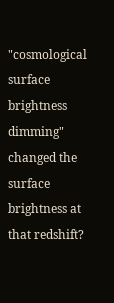"cosmological surface brightness dimming" changed the surface brightness at that redshift?